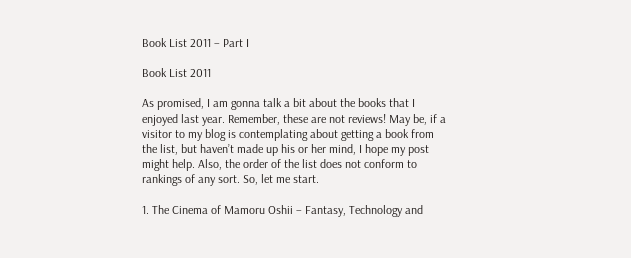Book List 2011 – Part I

Book List 2011

As promised, I am gonna talk a bit about the books that I enjoyed last year. Remember, these are not reviews! May be, if a visitor to my blog is contemplating about getting a book from the list, but haven’t made up his or her mind, I hope my post might help. Also, the order of the list does not conform to rankings of any sort. So, let me start.

1. The Cinema of Mamoru Oshii – Fantasy, Technology and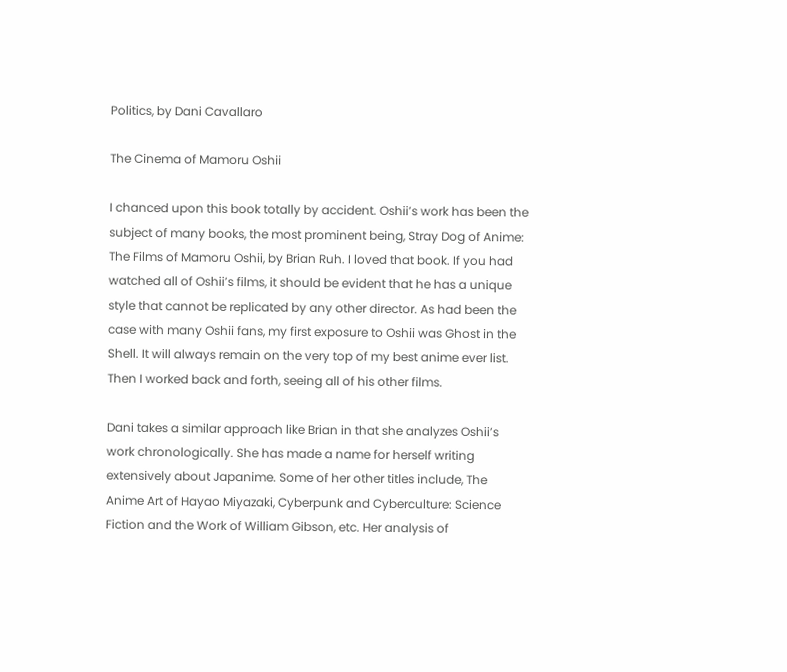Politics, by Dani Cavallaro

The Cinema of Mamoru Oshii

I chanced upon this book totally by accident. Oshii’s work has been the subject of many books, the most prominent being, Stray Dog of Anime: The Films of Mamoru Oshii, by Brian Ruh. I loved that book. If you had watched all of Oshii’s films, it should be evident that he has a unique style that cannot be replicated by any other director. As had been the case with many Oshii fans, my first exposure to Oshii was Ghost in the Shell. It will always remain on the very top of my best anime ever list. Then I worked back and forth, seeing all of his other films.

Dani takes a similar approach like Brian in that she analyzes Oshii’s work chronologically. She has made a name for herself writing extensively about Japanime. Some of her other titles include, The Anime Art of Hayao Miyazaki, Cyberpunk and Cyberculture: Science Fiction and the Work of William Gibson, etc. Her analysis of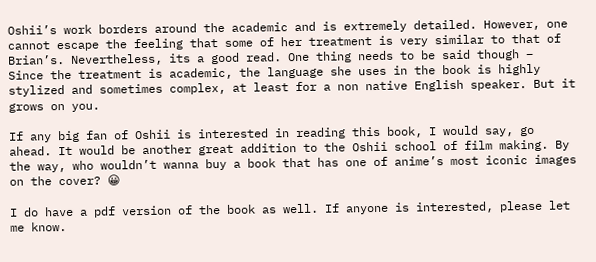Oshii’s work borders around the academic and is extremely detailed. However, one cannot escape the feeling that some of her treatment is very similar to that of Brian’s. Nevertheless, its a good read. One thing needs to be said though –  Since the treatment is academic, the language she uses in the book is highly stylized and sometimes complex, at least for a non native English speaker. But it grows on you.

If any big fan of Oshii is interested in reading this book, I would say, go ahead. It would be another great addition to the Oshii school of film making. By the way, who wouldn’t wanna buy a book that has one of anime’s most iconic images on the cover? 😀

I do have a pdf version of the book as well. If anyone is interested, please let me know.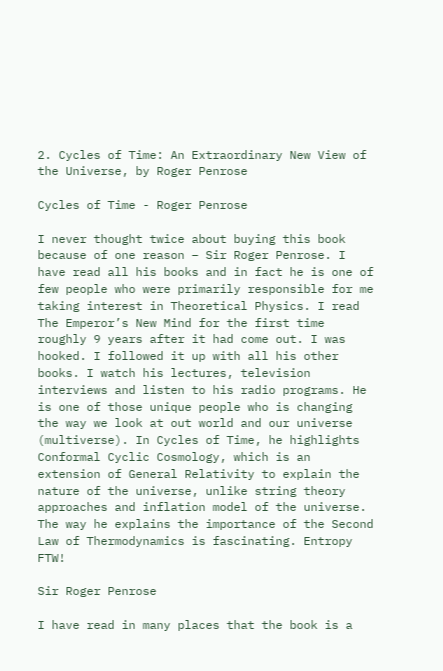2. Cycles of Time: An Extraordinary New View of the Universe, by Roger Penrose

Cycles of Time - Roger Penrose

I never thought twice about buying this book because of one reason – Sir Roger Penrose. I have read all his books and in fact he is one of few people who were primarily responsible for me taking interest in Theoretical Physics. I read The Emperor’s New Mind for the first time roughly 9 years after it had come out. I was hooked. I followed it up with all his other books. I watch his lectures, television interviews and listen to his radio programs. He is one of those unique people who is changing the way we look at out world and our universe (multiverse). In Cycles of Time, he highlights Conformal Cyclic Cosmology, which is an extension of General Relativity to explain the nature of the universe, unlike string theory approaches and inflation model of the universe. The way he explains the importance of the Second Law of Thermodynamics is fascinating. Entropy FTW!

Sir Roger Penrose

I have read in many places that the book is a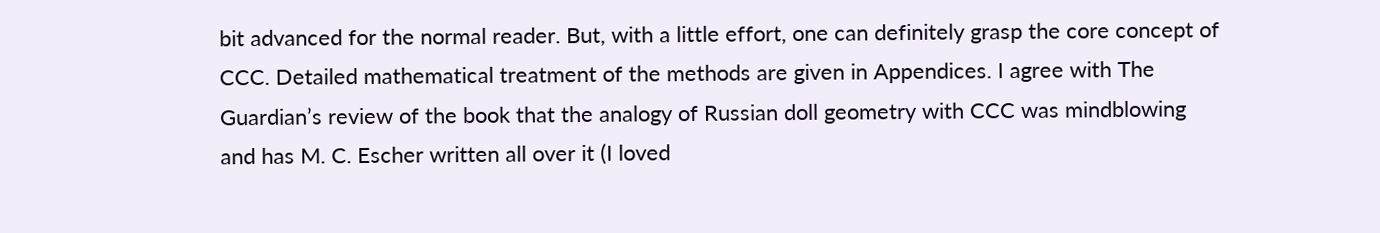bit advanced for the normal reader. But, with a little effort, one can definitely grasp the core concept of CCC. Detailed mathematical treatment of the methods are given in Appendices. I agree with The Guardian’s review of the book that the analogy of Russian doll geometry with CCC was mindblowing and has M. C. Escher written all over it (I loved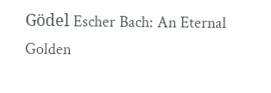Gödel Escher Bach: An Eternal Golden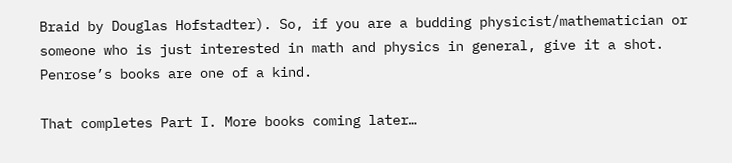Braid by Douglas Hofstadter). So, if you are a budding physicist/mathematician or someone who is just interested in math and physics in general, give it a shot. Penrose’s books are one of a kind.

That completes Part I. More books coming later…